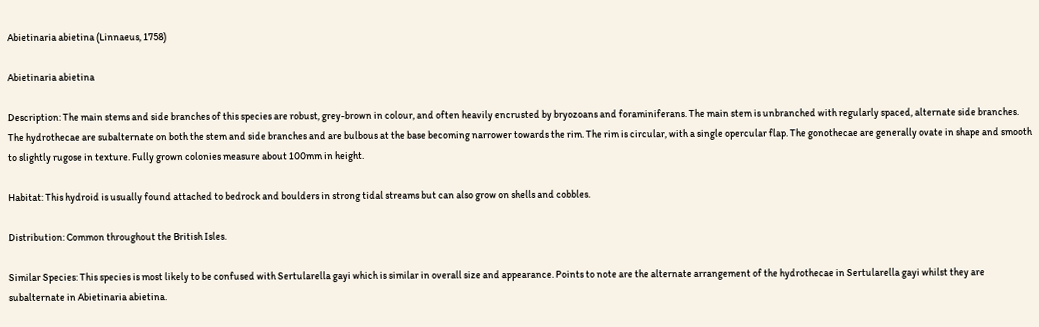Abietinaria abietina (Linnaeus, 1758)

Abietinaria abietina

Description: The main stems and side branches of this species are robust, grey-brown in colour, and often heavily encrusted by bryozoans and foraminiferans. The main stem is unbranched with regularly spaced, alternate side branches. The hydrothecae are subalternate on both the stem and side branches and are bulbous at the base becoming narrower towards the rim. The rim is circular, with a single opercular flap. The gonothecae are generally ovate in shape and smooth to slightly rugose in texture. Fully grown colonies measure about 100mm in height.

Habitat: This hydroid is usually found attached to bedrock and boulders in strong tidal streams but can also grow on shells and cobbles.

Distribution: Common throughout the British Isles.

Similar Species: This species is most likely to be confused with Sertularella gayi which is similar in overall size and appearance. Points to note are the alternate arrangement of the hydrothecae in Sertularella gayi whilst they are subalternate in Abietinaria abietina.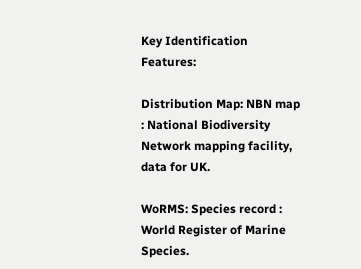Key Identification Features:

Distribution Map: NBN map : National Biodiversity Network mapping facility, data for UK.

WoRMS: Species record : World Register of Marine Species.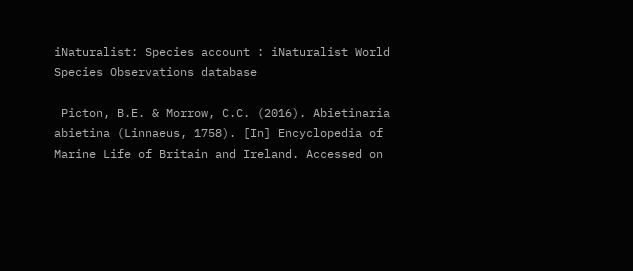iNaturalist: Species account : iNaturalist World Species Observations database

 Picton, B.E. & Morrow, C.C. (2016). Abietinaria abietina (Linnaeus, 1758). [In] Encyclopedia of Marine Life of Britain and Ireland. Accessed on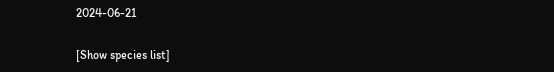2024-06-21

[Show species list]